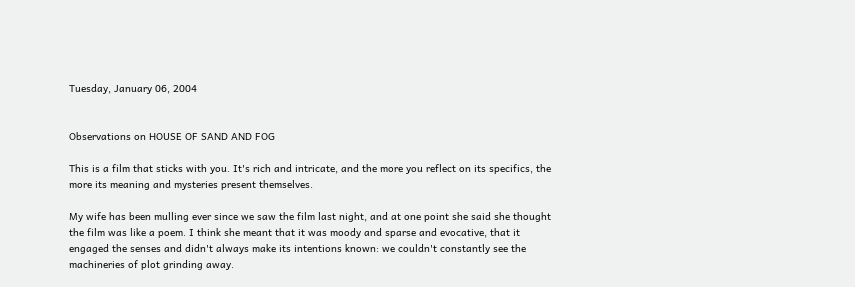Tuesday, January 06, 2004


Observations on HOUSE OF SAND AND FOG

This is a film that sticks with you. It's rich and intricate, and the more you reflect on its specifics, the more its meaning and mysteries present themselves.

My wife has been mulling ever since we saw the film last night, and at one point she said she thought the film was like a poem. I think she meant that it was moody and sparse and evocative, that it engaged the senses and didn't always make its intentions known: we couldn't constantly see the machineries of plot grinding away.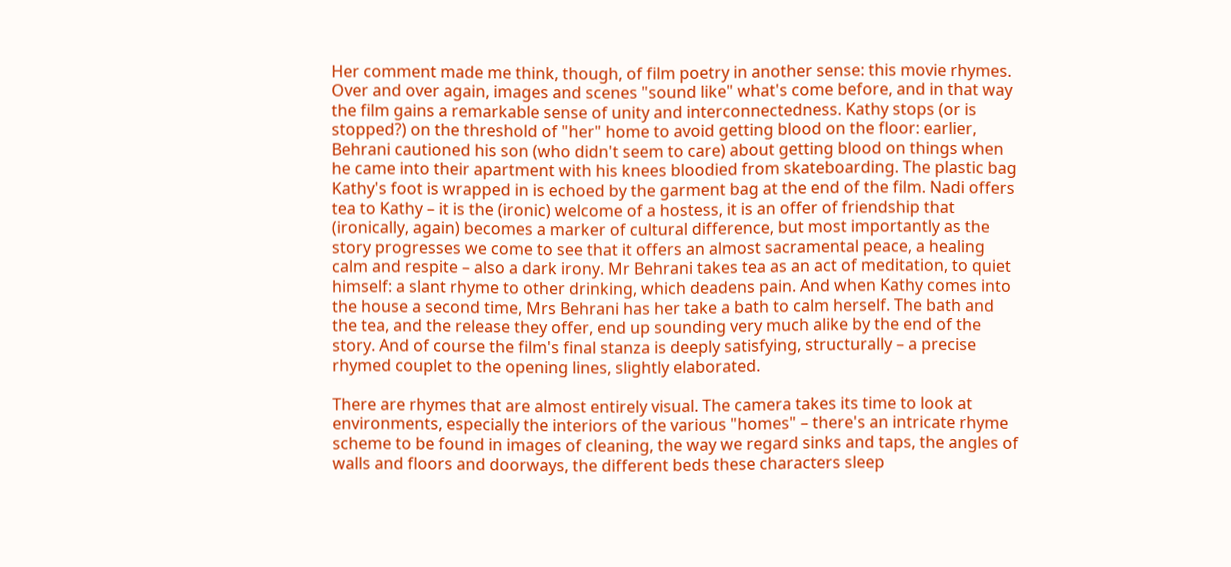Her comment made me think, though, of film poetry in another sense: this movie rhymes. Over and over again, images and scenes "sound like" what's come before, and in that way the film gains a remarkable sense of unity and interconnectedness. Kathy stops (or is stopped?) on the threshold of "her" home to avoid getting blood on the floor: earlier, Behrani cautioned his son (who didn't seem to care) about getting blood on things when he came into their apartment with his knees bloodied from skateboarding. The plastic bag Kathy's foot is wrapped in is echoed by the garment bag at the end of the film. Nadi offers tea to Kathy – it is the (ironic) welcome of a hostess, it is an offer of friendship that (ironically, again) becomes a marker of cultural difference, but most importantly as the story progresses we come to see that it offers an almost sacramental peace, a healing calm and respite – also a dark irony. Mr Behrani takes tea as an act of meditation, to quiet himself: a slant rhyme to other drinking, which deadens pain. And when Kathy comes into the house a second time, Mrs Behrani has her take a bath to calm herself. The bath and the tea, and the release they offer, end up sounding very much alike by the end of the story. And of course the film's final stanza is deeply satisfying, structurally – a precise rhymed couplet to the opening lines, slightly elaborated.

There are rhymes that are almost entirely visual. The camera takes its time to look at environments, especially the interiors of the various "homes" – there's an intricate rhyme scheme to be found in images of cleaning, the way we regard sinks and taps, the angles of walls and floors and doorways, the different beds these characters sleep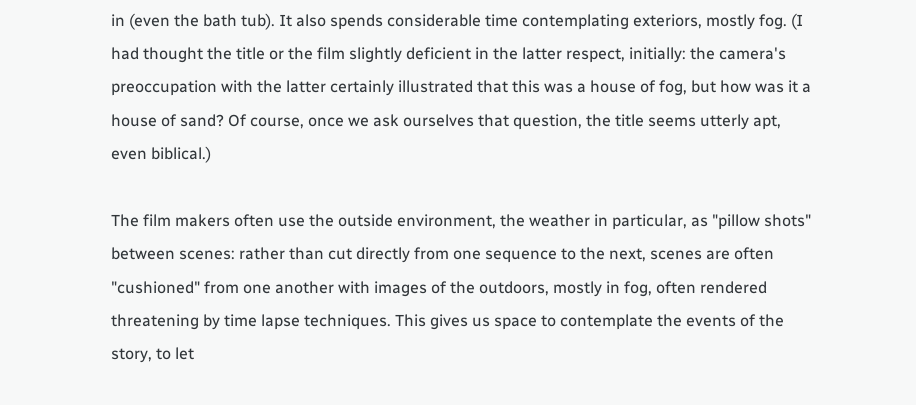in (even the bath tub). It also spends considerable time contemplating exteriors, mostly fog. (I had thought the title or the film slightly deficient in the latter respect, initially: the camera's preoccupation with the latter certainly illustrated that this was a house of fog, but how was it a house of sand? Of course, once we ask ourselves that question, the title seems utterly apt, even biblical.)

The film makers often use the outside environment, the weather in particular, as "pillow shots" between scenes: rather than cut directly from one sequence to the next, scenes are often "cushioned" from one another with images of the outdoors, mostly in fog, often rendered threatening by time lapse techniques. This gives us space to contemplate the events of the story, to let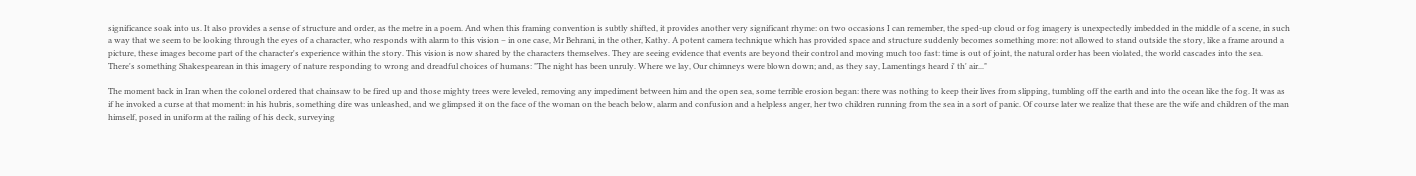significance soak into us. It also provides a sense of structure and order, as the metre in a poem. And when this framing convention is subtly shifted, it provides another very significant rhyme: on two occasions I can remember, the sped-up cloud or fog imagery is unexpectedly imbedded in the middle of a scene, in such a way that we seem to be looking through the eyes of a character, who responds with alarm to this vision – in one case, Mr Behrani, in the other, Kathy. A potent camera technique which has provided space and structure suddenly becomes something more: not allowed to stand outside the story, like a frame around a picture, these images become part of the character's experience within the story. This vision is now shared by the characters themselves. They are seeing evidence that events are beyond their control and moving much too fast: time is out of joint, the natural order has been violated, the world cascades into the sea. There's something Shakespearean in this imagery of nature responding to wrong and dreadful choices of humans: "The night has been unruly. Where we lay, Our chimneys were blown down; and, as they say, Lamentings heard i' th' air..."

The moment back in Iran when the colonel ordered that chainsaw to be fired up and those mighty trees were leveled, removing any impediment between him and the open sea, some terrible erosion began: there was nothing to keep their lives from slipping, tumbling off the earth and into the ocean like the fog. It was as if he invoked a curse at that moment: in his hubris, something dire was unleashed, and we glimpsed it on the face of the woman on the beach below, alarm and confusion and a helpless anger, her two children running from the sea in a sort of panic. Of course later we realize that these are the wife and children of the man himself, posed in uniform at the railing of his deck, surveying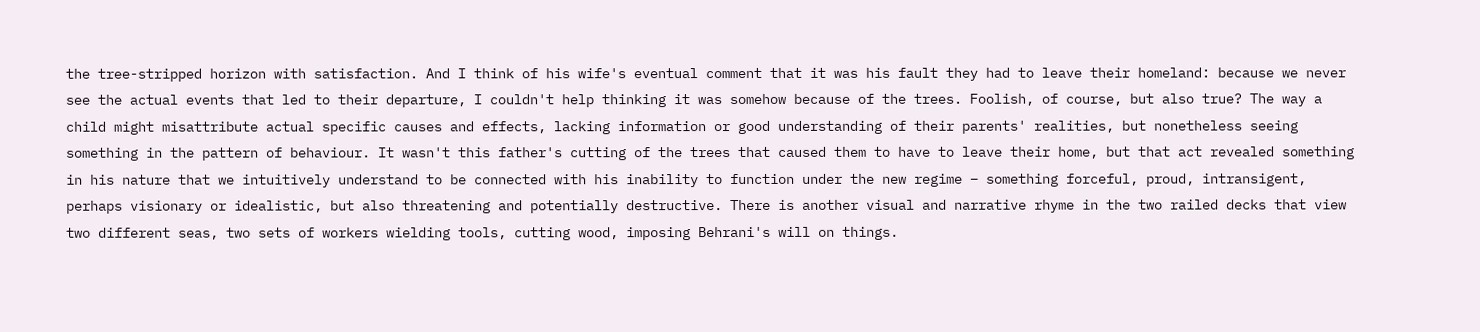the tree-stripped horizon with satisfaction. And I think of his wife's eventual comment that it was his fault they had to leave their homeland: because we never see the actual events that led to their departure, I couldn't help thinking it was somehow because of the trees. Foolish, of course, but also true? The way a child might misattribute actual specific causes and effects, lacking information or good understanding of their parents' realities, but nonetheless seeing something in the pattern of behaviour. It wasn't this father's cutting of the trees that caused them to have to leave their home, but that act revealed something in his nature that we intuitively understand to be connected with his inability to function under the new regime – something forceful, proud, intransigent, perhaps visionary or idealistic, but also threatening and potentially destructive. There is another visual and narrative rhyme in the two railed decks that view two different seas, two sets of workers wielding tools, cutting wood, imposing Behrani's will on things.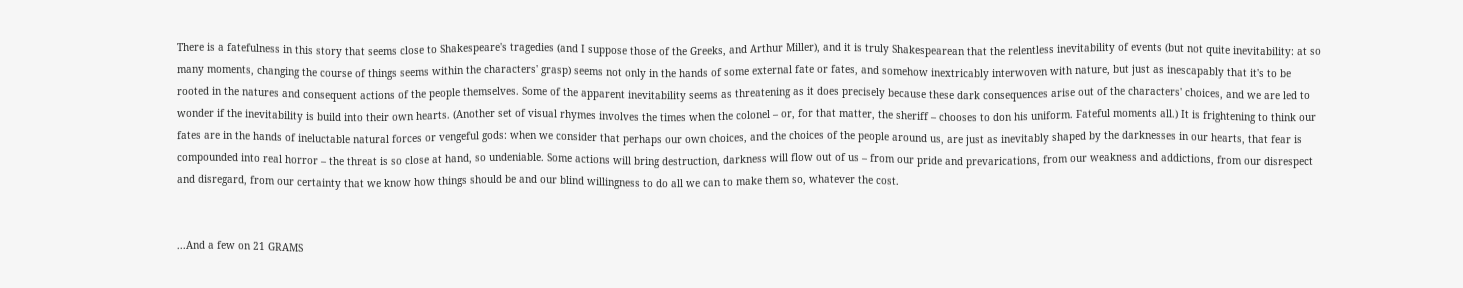There is a fatefulness in this story that seems close to Shakespeare's tragedies (and I suppose those of the Greeks, and Arthur Miller), and it is truly Shakespearean that the relentless inevitability of events (but not quite inevitability: at so many moments, changing the course of things seems within the characters' grasp) seems not only in the hands of some external fate or fates, and somehow inextricably interwoven with nature, but just as inescapably that it's to be rooted in the natures and consequent actions of the people themselves. Some of the apparent inevitability seems as threatening as it does precisely because these dark consequences arise out of the characters' choices, and we are led to wonder if the inevitability is build into their own hearts. (Another set of visual rhymes involves the times when the colonel – or, for that matter, the sheriff – chooses to don his uniform. Fateful moments all.) It is frightening to think our fates are in the hands of ineluctable natural forces or vengeful gods: when we consider that perhaps our own choices, and the choices of the people around us, are just as inevitably shaped by the darknesses in our hearts, that fear is compounded into real horror – the threat is so close at hand, so undeniable. Some actions will bring destruction, darkness will flow out of us – from our pride and prevarications, from our weakness and addictions, from our disrespect and disregard, from our certainty that we know how things should be and our blind willingness to do all we can to make them so, whatever the cost.


...And a few on 21 GRAMS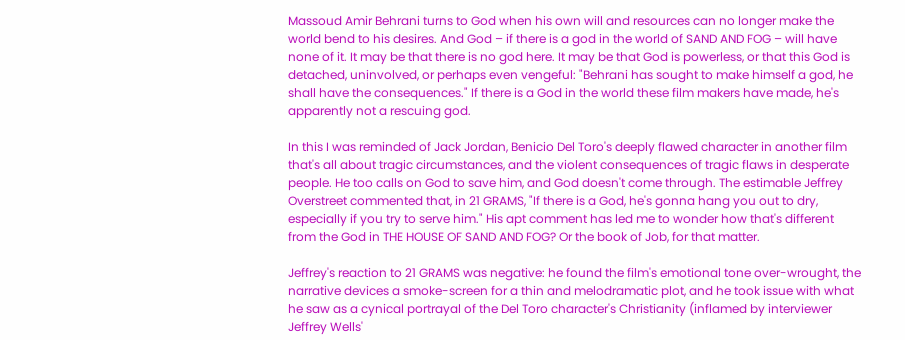Massoud Amir Behrani turns to God when his own will and resources can no longer make the world bend to his desires. And God – if there is a god in the world of SAND AND FOG – will have none of it. It may be that there is no god here. It may be that God is powerless, or that this God is detached, uninvolved, or perhaps even vengeful: "Behrani has sought to make himself a god, he shall have the consequences." If there is a God in the world these film makers have made, he's apparently not a rescuing god.

In this I was reminded of Jack Jordan, Benicio Del Toro's deeply flawed character in another film that's all about tragic circumstances, and the violent consequences of tragic flaws in desperate people. He too calls on God to save him, and God doesn't come through. The estimable Jeffrey Overstreet commented that, in 21 GRAMS, "If there is a God, he's gonna hang you out to dry, especially if you try to serve him." His apt comment has led me to wonder how that's different from the God in THE HOUSE OF SAND AND FOG? Or the book of Job, for that matter.

Jeffrey's reaction to 21 GRAMS was negative: he found the film's emotional tone over-wrought, the narrative devices a smoke-screen for a thin and melodramatic plot, and he took issue with what he saw as a cynical portrayal of the Del Toro character's Christianity (inflamed by interviewer Jeffrey Wells'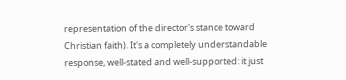representation of the director's stance toward Christian faith). It's a completely understandable response, well-stated and well-supported: it just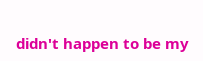didn't happen to be my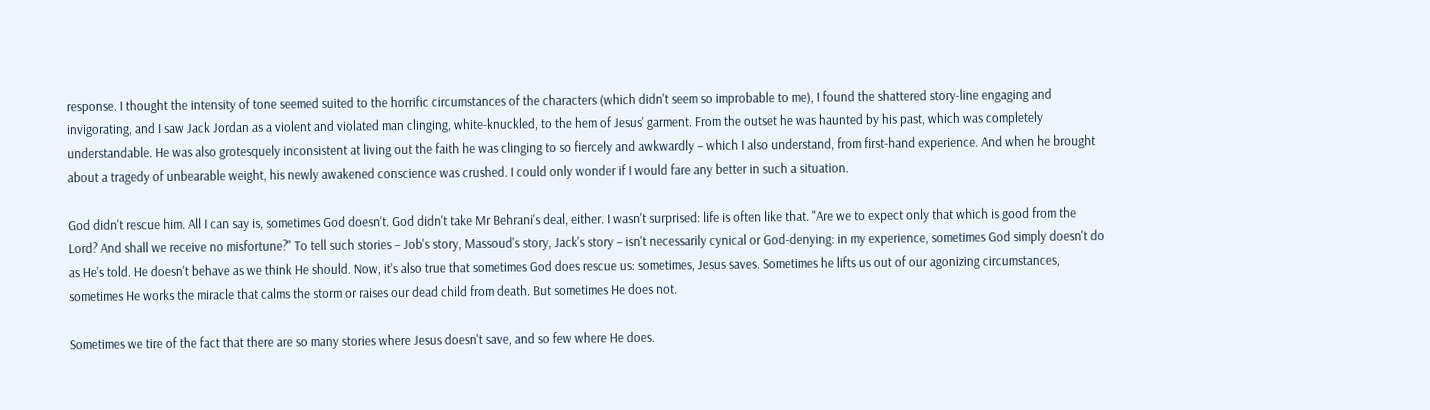response. I thought the intensity of tone seemed suited to the horrific circumstances of the characters (which didn't seem so improbable to me), I found the shattered story-line engaging and invigorating, and I saw Jack Jordan as a violent and violated man clinging, white-knuckled, to the hem of Jesus' garment. From the outset he was haunted by his past, which was completely understandable. He was also grotesquely inconsistent at living out the faith he was clinging to so fiercely and awkwardly – which I also understand, from first-hand experience. And when he brought about a tragedy of unbearable weight, his newly awakened conscience was crushed. I could only wonder if I would fare any better in such a situation.

God didn't rescue him. All I can say is, sometimes God doesn't. God didn't take Mr Behrani's deal, either. I wasn't surprised: life is often like that. "Are we to expect only that which is good from the Lord? And shall we receive no misfortune?" To tell such stories – Job's story, Massoud's story, Jack's story – isn't necessarily cynical or God-denying: in my experience, sometimes God simply doesn't do as He's told. He doesn't behave as we think He should. Now, it's also true that sometimes God does rescue us: sometimes, Jesus saves. Sometimes he lifts us out of our agonizing circumstances, sometimes He works the miracle that calms the storm or raises our dead child from death. But sometimes He does not.

Sometimes we tire of the fact that there are so many stories where Jesus doesn't save, and so few where He does.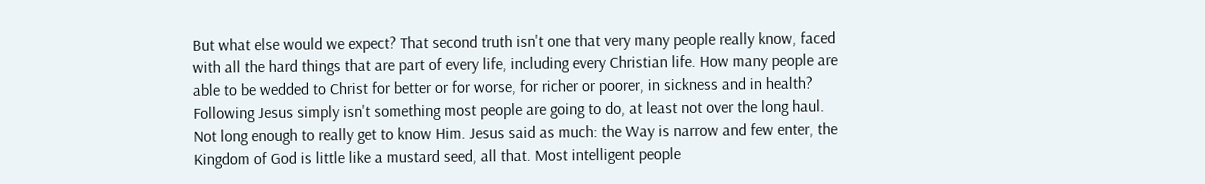But what else would we expect? That second truth isn't one that very many people really know, faced with all the hard things that are part of every life, including every Christian life. How many people are able to be wedded to Christ for better or for worse, for richer or poorer, in sickness and in health? Following Jesus simply isn't something most people are going to do, at least not over the long haul. Not long enough to really get to know Him. Jesus said as much: the Way is narrow and few enter, the Kingdom of God is little like a mustard seed, all that. Most intelligent people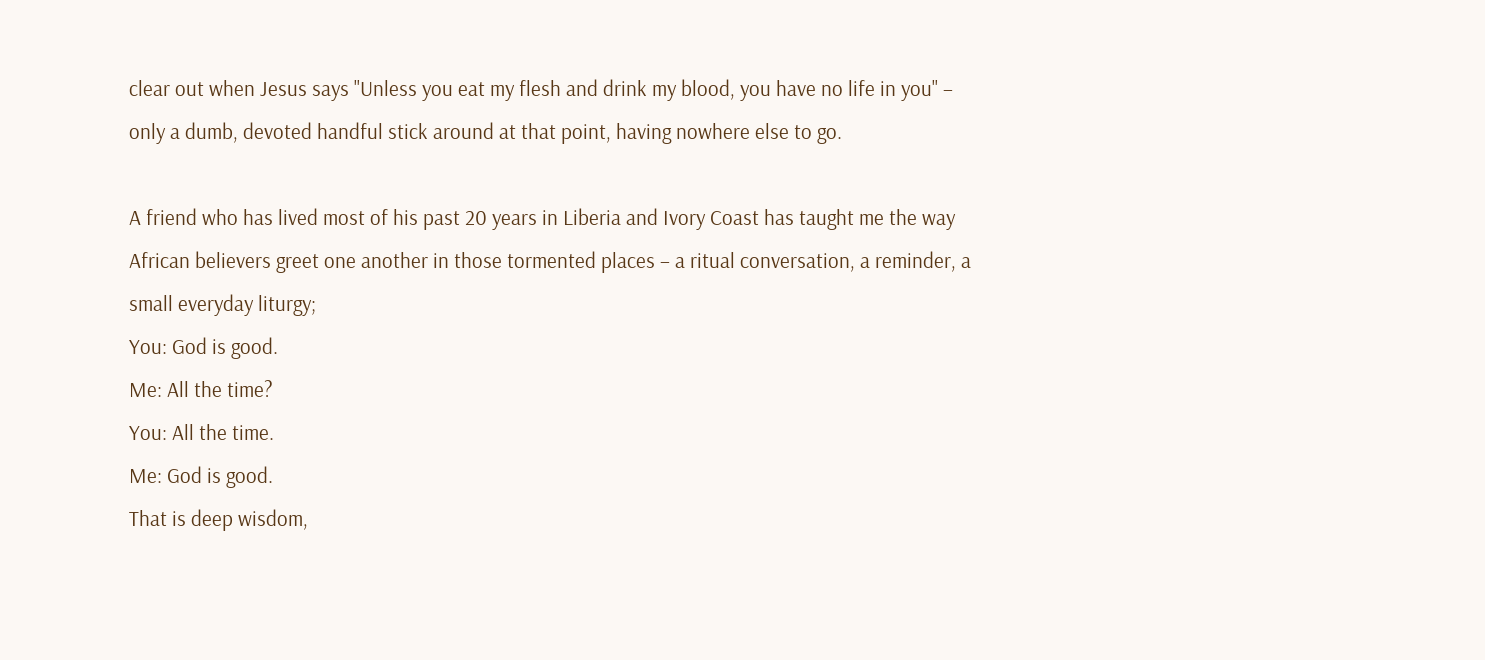clear out when Jesus says "Unless you eat my flesh and drink my blood, you have no life in you" – only a dumb, devoted handful stick around at that point, having nowhere else to go.

A friend who has lived most of his past 20 years in Liberia and Ivory Coast has taught me the way African believers greet one another in those tormented places – a ritual conversation, a reminder, a small everyday liturgy;
You: God is good.
Me: All the time?
You: All the time.
Me: God is good.
That is deep wisdom,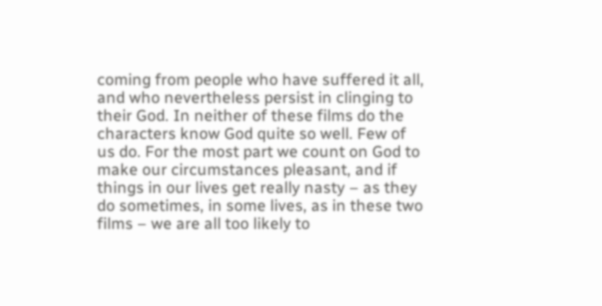coming from people who have suffered it all, and who nevertheless persist in clinging to their God. In neither of these films do the characters know God quite so well. Few of us do. For the most part we count on God to make our circumstances pleasant, and if things in our lives get really nasty – as they do sometimes, in some lives, as in these two films – we are all too likely to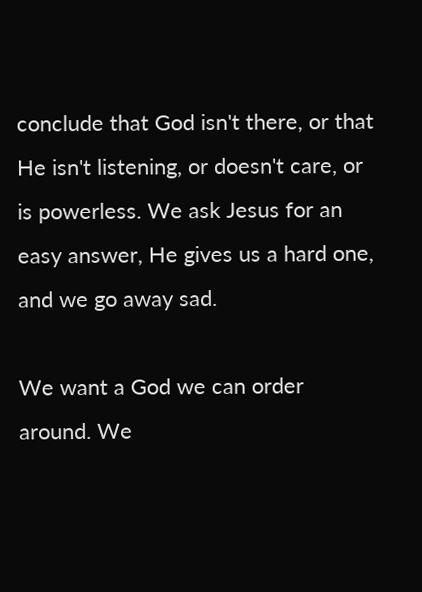conclude that God isn't there, or that He isn't listening, or doesn't care, or is powerless. We ask Jesus for an easy answer, He gives us a hard one, and we go away sad.

We want a God we can order around. We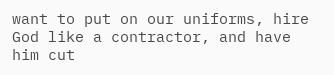want to put on our uniforms, hire God like a contractor, and have him cut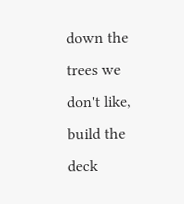down the trees we don't like, build the deck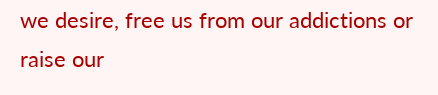we desire, free us from our addictions or raise our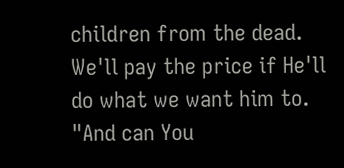children from the dead. We'll pay the price if He'll do what we want him to. "And can You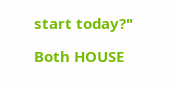start today?"

Both HOUSE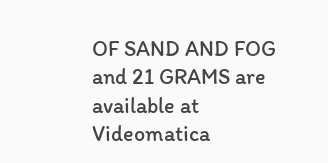OF SAND AND FOG and 21 GRAMS are available at Videomatica